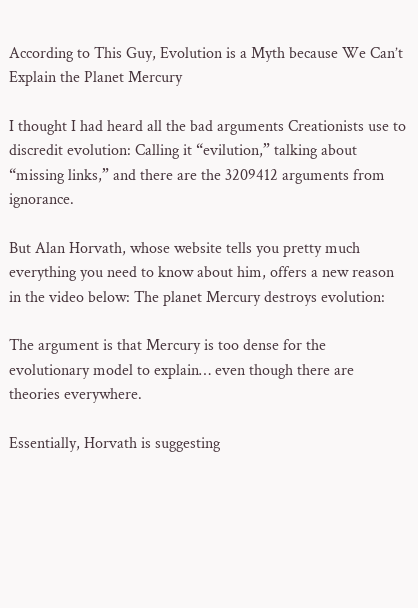According to This Guy, Evolution is a Myth because We Can’t Explain the Planet Mercury

I thought I had heard all the bad arguments Creationists use to discredit evolution: Calling it “evilution,” talking about “missing links,” and there are the 3209412 arguments from ignorance.

But Alan Horvath, whose website tells you pretty much everything you need to know about him, offers a new reason in the video below: The planet Mercury destroys evolution:

The argument is that Mercury is too dense for the evolutionary model to explain… even though there are theories everywhere.

Essentially, Horvath is suggesting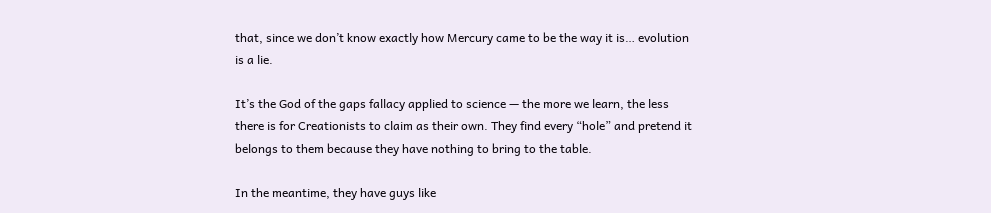that, since we don’t know exactly how Mercury came to be the way it is… evolution is a lie.

It’s the God of the gaps fallacy applied to science — the more we learn, the less there is for Creationists to claim as their own. They find every “hole” and pretend it belongs to them because they have nothing to bring to the table.

In the meantime, they have guys like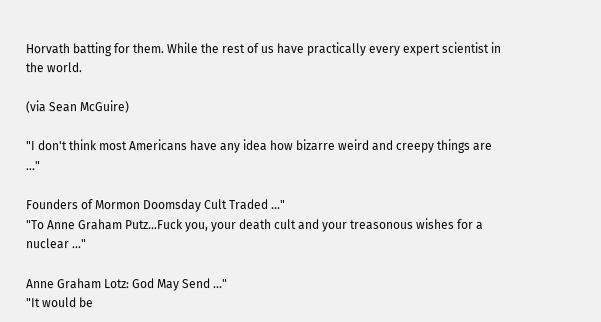Horvath batting for them. While the rest of us have practically every expert scientist in the world.

(via Sean McGuire)

"I don't think most Americans have any idea how bizarre weird and creepy things are ..."

Founders of Mormon Doomsday Cult Traded ..."
"To Anne Graham Putz...Fuck you, your death cult and your treasonous wishes for a nuclear ..."

Anne Graham Lotz: God May Send ..."
"It would be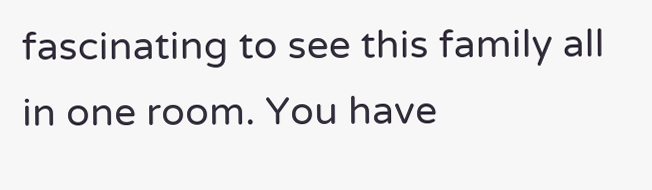fascinating to see this family all in one room. You have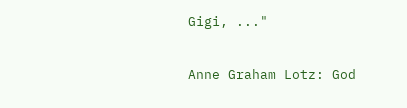Gigi, ..."

Anne Graham Lotz: God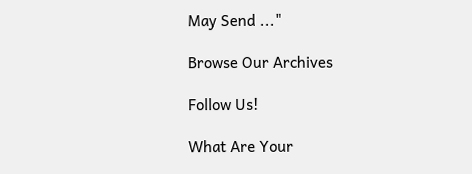May Send ..."

Browse Our Archives

Follow Us!

What Are Your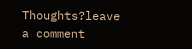Thoughts?leave a comment